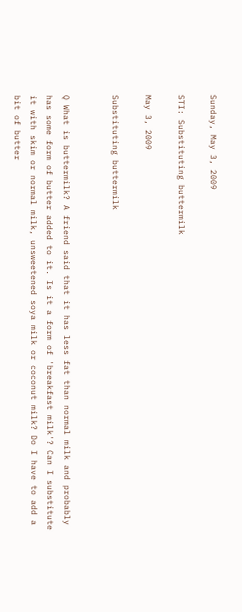Sunday, May 3, 2009

STI: Substituting buttermilk

May 3, 2009

Substituting buttermilk


Q What is buttermilk? A friend said that it has less fat than normal milk and probably has some form of butter added to it. Is it a form of 'breakfast milk'? Can I substitute it with skim or normal milk, unsweetened soya milk or coconut milk? Do I have to add a bit of butter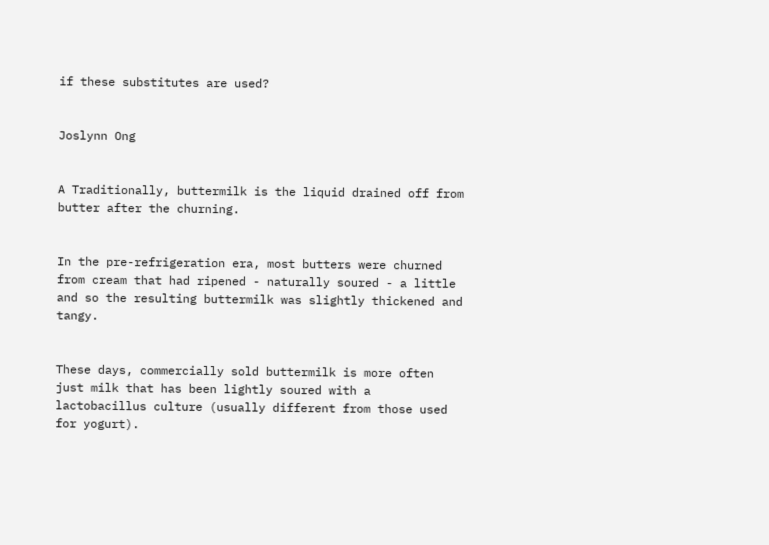if these substitutes are used?


Joslynn Ong


A Traditionally, buttermilk is the liquid drained off from butter after the churning.


In the pre-refrigeration era, most butters were churned from cream that had ripened - naturally soured - a little and so the resulting buttermilk was slightly thickened and tangy.


These days, commercially sold buttermilk is more often just milk that has been lightly soured with a lactobacillus culture (usually different from those used for yogurt).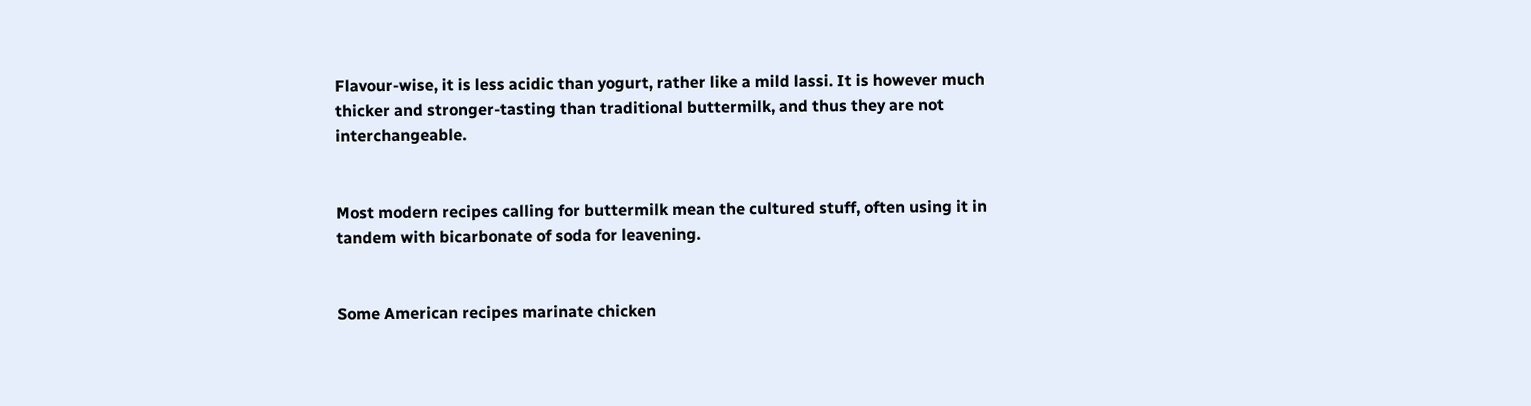Flavour-wise, it is less acidic than yogurt, rather like a mild lassi. It is however much thicker and stronger-tasting than traditional buttermilk, and thus they are not interchangeable.


Most modern recipes calling for buttermilk mean the cultured stuff, often using it in tandem with bicarbonate of soda for leavening.


Some American recipes marinate chicken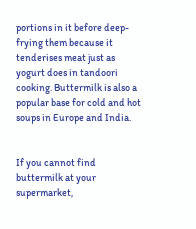portions in it before deep-frying them because it tenderises meat just as yogurt does in tandoori cooking. Buttermilk is also a popular base for cold and hot soups in Europe and India.


If you cannot find buttermilk at your supermarket,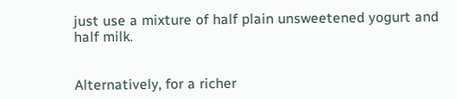just use a mixture of half plain unsweetened yogurt and half milk.


Alternatively, for a richer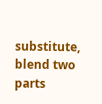substitute, blend two parts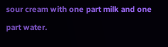sour cream with one part milk and one part water.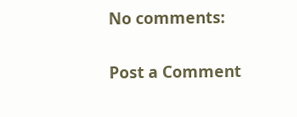No comments:

Post a Comment